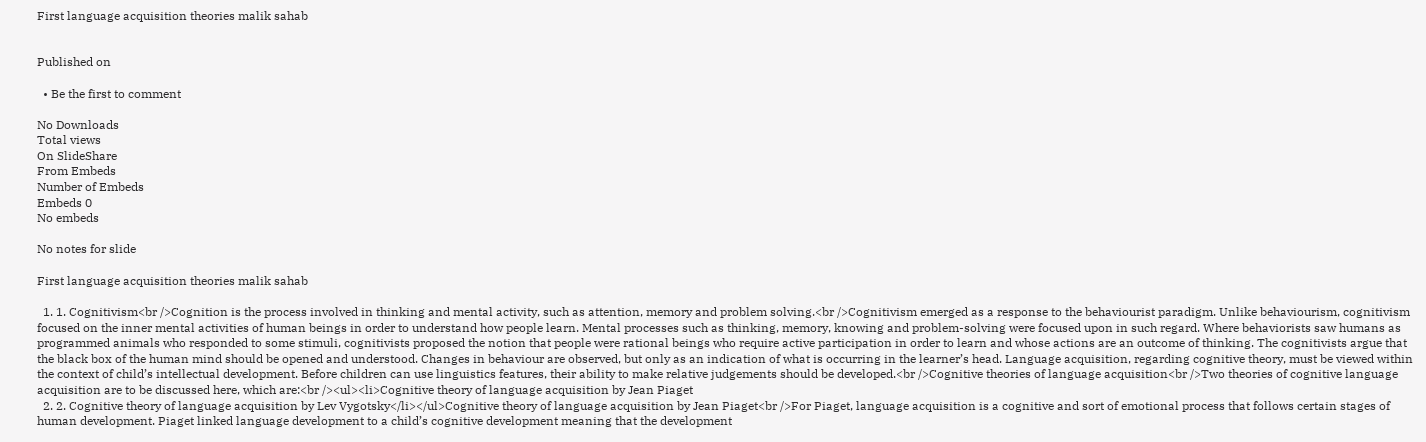First language acquisition theories malik sahab


Published on

  • Be the first to comment

No Downloads
Total views
On SlideShare
From Embeds
Number of Embeds
Embeds 0
No embeds

No notes for slide

First language acquisition theories malik sahab

  1. 1. Cognitivism<br />Cognition is the process involved in thinking and mental activity, such as attention, memory and problem solving.<br />Cognitivism emerged as a response to the behaviourist paradigm. Unlike behaviourism, cognitivism focused on the inner mental activities of human beings in order to understand how people learn. Mental processes such as thinking, memory, knowing and problem-solving were focused upon in such regard. Where behaviorists saw humans as programmed animals who responded to some stimuli, cognitivists proposed the notion that people were rational beings who require active participation in order to learn and whose actions are an outcome of thinking. The cognitivists argue that the black box of the human mind should be opened and understood. Changes in behaviour are observed, but only as an indication of what is occurring in the learner’s head. Language acquisition, regarding cognitive theory, must be viewed within the context of child’s intellectual development. Before children can use linguistics features, their ability to make relative judgements should be developed.<br />Cognitive theories of language acquisition<br />Two theories of cognitive language acquisition are to be discussed here, which are:<br /><ul><li>Cognitive theory of language acquisition by Jean Piaget
  2. 2. Cognitive theory of language acquisition by Lev Vygotsky</li></ul>Cognitive theory of language acquisition by Jean Piaget<br />For Piaget, language acquisition is a cognitive and sort of emotional process that follows certain stages of human development. Piaget linked language development to a child’s cognitive development meaning that the development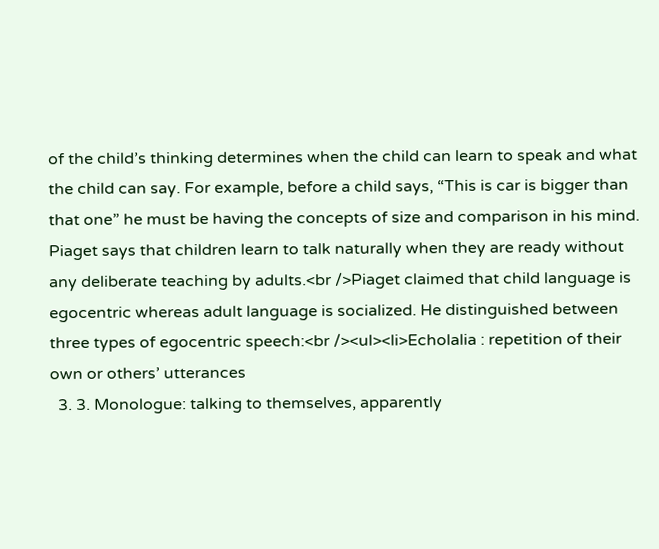of the child’s thinking determines when the child can learn to speak and what the child can say. For example, before a child says, “This is car is bigger than that one” he must be having the concepts of size and comparison in his mind. Piaget says that children learn to talk naturally when they are ready without any deliberate teaching by adults.<br />Piaget claimed that child language is egocentric whereas adult language is socialized. He distinguished between three types of egocentric speech:<br /><ul><li>Echolalia : repetition of their own or others’ utterances
  3. 3. Monologue: talking to themselves, apparently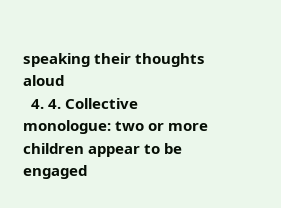speaking their thoughts aloud
  4. 4. Collective monologue: two or more children appear to be engaged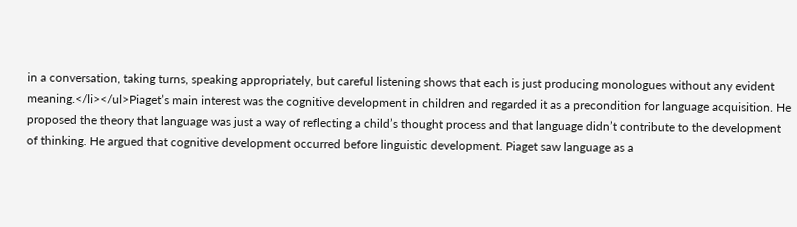in a conversation, taking turns, speaking appropriately, but careful listening shows that each is just producing monologues without any evident meaning.</li></ul>Piaget’s main interest was the cognitive development in children and regarded it as a precondition for language acquisition. He proposed the theory that language was just a way of reflecting a child’s thought process and that language didn’t contribute to the development of thinking. He argued that cognitive development occurred before linguistic development. Piaget saw language as a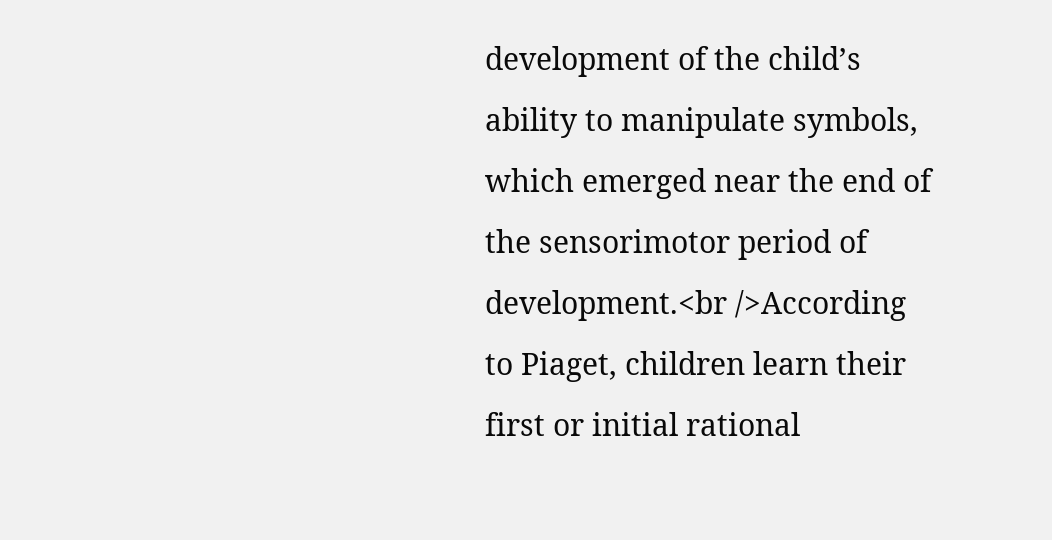development of the child’s ability to manipulate symbols, which emerged near the end of the sensorimotor period of development.<br />According to Piaget, children learn their first or initial rational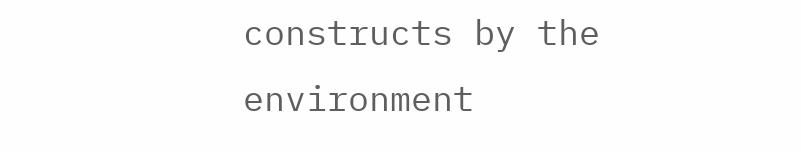constructs by the environment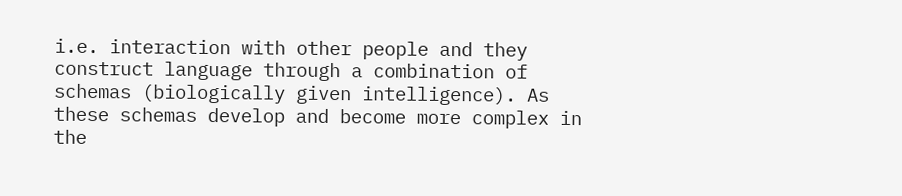i.e. interaction with other people and they construct language through a combination of schemas (biologically given intelligence). As these schemas develop and become more complex in the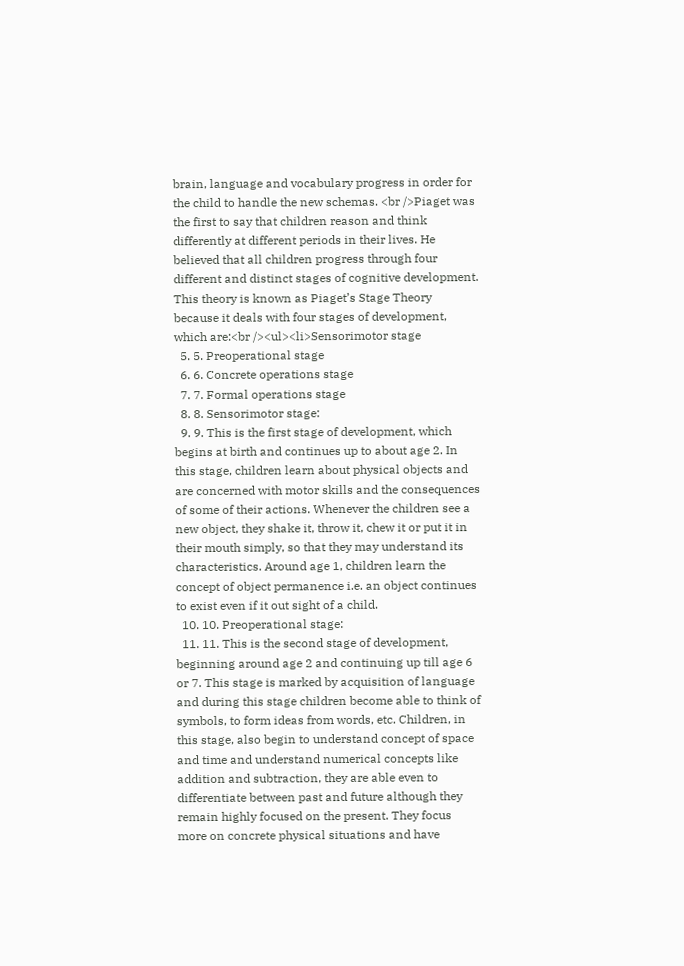brain, language and vocabulary progress in order for the child to handle the new schemas. <br />Piaget was the first to say that children reason and think differently at different periods in their lives. He believed that all children progress through four different and distinct stages of cognitive development. This theory is known as Piaget’s Stage Theory because it deals with four stages of development, which are:<br /><ul><li>Sensorimotor stage
  5. 5. Preoperational stage
  6. 6. Concrete operations stage
  7. 7. Formal operations stage
  8. 8. Sensorimotor stage:
  9. 9. This is the first stage of development, which begins at birth and continues up to about age 2. In this stage, children learn about physical objects and are concerned with motor skills and the consequences of some of their actions. Whenever the children see a new object, they shake it, throw it, chew it or put it in their mouth simply, so that they may understand its characteristics. Around age 1, children learn the concept of object permanence i.e. an object continues to exist even if it out sight of a child.
  10. 10. Preoperational stage:
  11. 11. This is the second stage of development, beginning around age 2 and continuing up till age 6 or 7. This stage is marked by acquisition of language and during this stage children become able to think of symbols, to form ideas from words, etc. Children, in this stage, also begin to understand concept of space and time and understand numerical concepts like addition and subtraction, they are able even to differentiate between past and future although they remain highly focused on the present. They focus more on concrete physical situations and have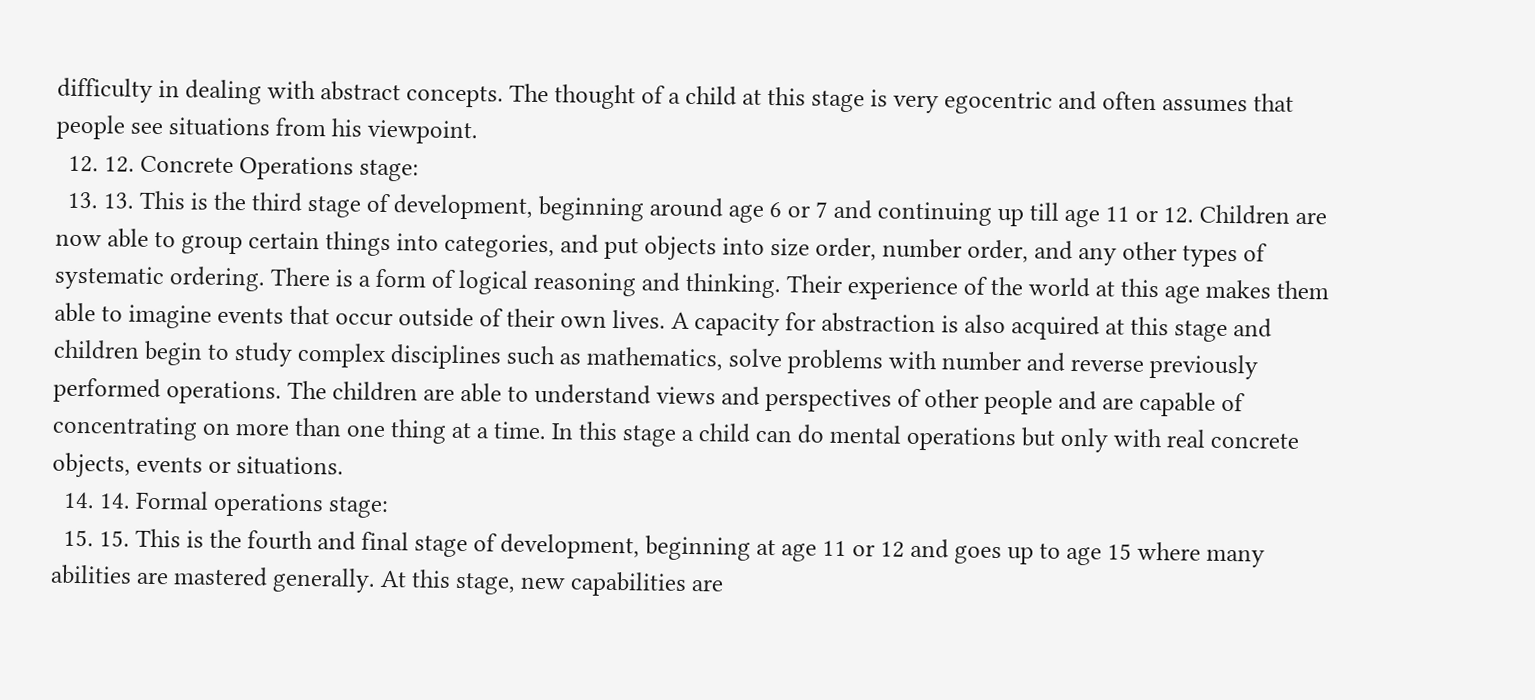difficulty in dealing with abstract concepts. The thought of a child at this stage is very egocentric and often assumes that people see situations from his viewpoint.
  12. 12. Concrete Operations stage:
  13. 13. This is the third stage of development, beginning around age 6 or 7 and continuing up till age 11 or 12. Children are now able to group certain things into categories, and put objects into size order, number order, and any other types of systematic ordering. There is a form of logical reasoning and thinking. Their experience of the world at this age makes them able to imagine events that occur outside of their own lives. A capacity for abstraction is also acquired at this stage and children begin to study complex disciplines such as mathematics, solve problems with number and reverse previously performed operations. The children are able to understand views and perspectives of other people and are capable of concentrating on more than one thing at a time. In this stage a child can do mental operations but only with real concrete objects, events or situations.
  14. 14. Formal operations stage:
  15. 15. This is the fourth and final stage of development, beginning at age 11 or 12 and goes up to age 15 where many abilities are mastered generally. At this stage, new capabilities are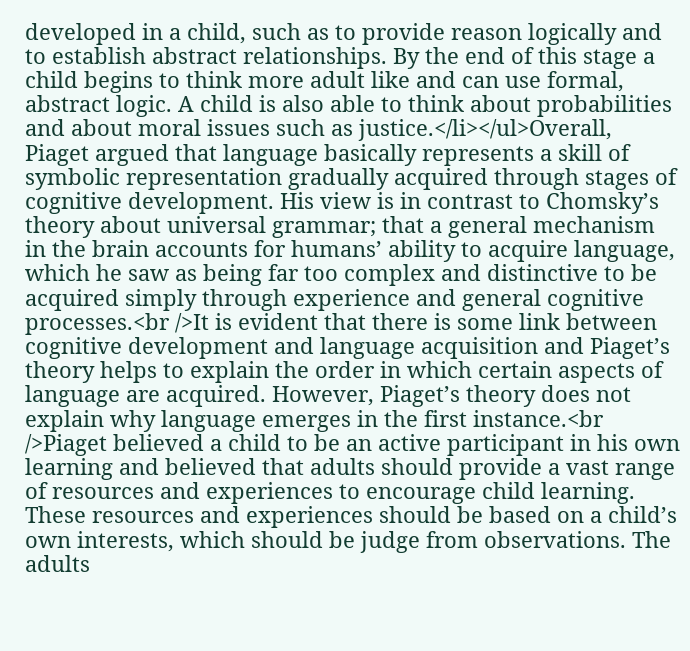developed in a child, such as to provide reason logically and to establish abstract relationships. By the end of this stage a child begins to think more adult like and can use formal, abstract logic. A child is also able to think about probabilities and about moral issues such as justice.</li></ul>Overall, Piaget argued that language basically represents a skill of symbolic representation gradually acquired through stages of cognitive development. His view is in contrast to Chomsky’s theory about universal grammar; that a general mechanism in the brain accounts for humans’ ability to acquire language, which he saw as being far too complex and distinctive to be acquired simply through experience and general cognitive processes.<br />It is evident that there is some link between cognitive development and language acquisition and Piaget’s theory helps to explain the order in which certain aspects of language are acquired. However, Piaget’s theory does not explain why language emerges in the first instance.<br />Piaget believed a child to be an active participant in his own learning and believed that adults should provide a vast range of resources and experiences to encourage child learning. These resources and experiences should be based on a child’s own interests, which should be judge from observations. The adults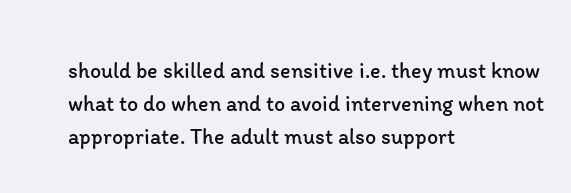should be skilled and sensitive i.e. they must know what to do when and to avoid intervening when not appropriate. The adult must also support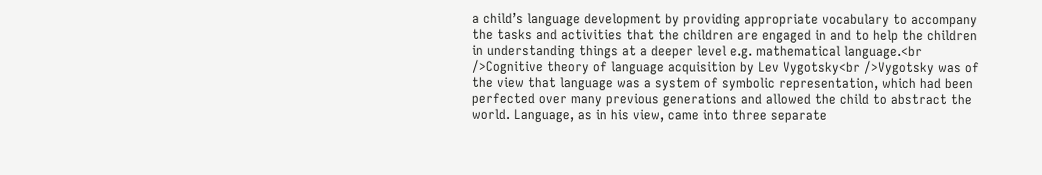a child’s language development by providing appropriate vocabulary to accompany the tasks and activities that the children are engaged in and to help the children in understanding things at a deeper level e.g. mathematical language.<br />Cognitive theory of language acquisition by Lev Vygotsky<br />Vygotsky was of the view that language was a system of symbolic representation, which had been perfected over many previous generations and allowed the child to abstract the world. Language, as in his view, came into three separate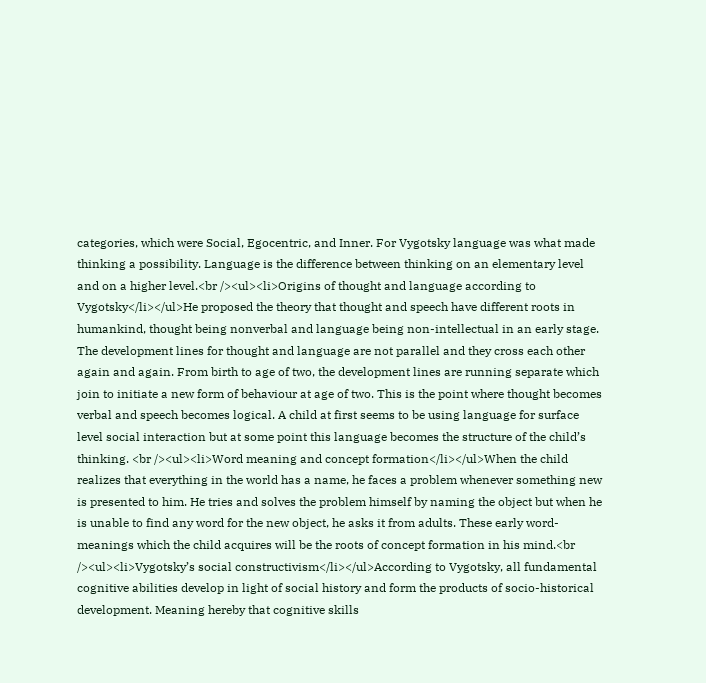categories, which were Social, Egocentric, and Inner. For Vygotsky language was what made thinking a possibility. Language is the difference between thinking on an elementary level and on a higher level.<br /><ul><li>Origins of thought and language according to Vygotsky</li></ul>He proposed the theory that thought and speech have different roots in humankind, thought being nonverbal and language being non-intellectual in an early stage. The development lines for thought and language are not parallel and they cross each other again and again. From birth to age of two, the development lines are running separate which join to initiate a new form of behaviour at age of two. This is the point where thought becomes verbal and speech becomes logical. A child at first seems to be using language for surface level social interaction but at some point this language becomes the structure of the child’s thinking. <br /><ul><li>Word meaning and concept formation</li></ul>When the child realizes that everything in the world has a name, he faces a problem whenever something new is presented to him. He tries and solves the problem himself by naming the object but when he is unable to find any word for the new object, he asks it from adults. These early word-meanings which the child acquires will be the roots of concept formation in his mind.<br /><ul><li>Vygotsky’s social constructivism</li></ul>According to Vygotsky, all fundamental cognitive abilities develop in light of social history and form the products of socio-historical development. Meaning hereby that cognitive skills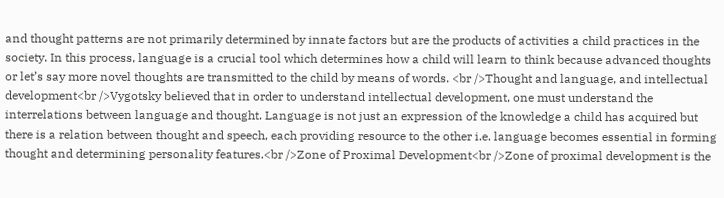and thought patterns are not primarily determined by innate factors but are the products of activities a child practices in the society. In this process, language is a crucial tool which determines how a child will learn to think because advanced thoughts or let’s say more novel thoughts are transmitted to the child by means of words. <br />Thought and language, and intellectual development<br />Vygotsky believed that in order to understand intellectual development, one must understand the interrelations between language and thought. Language is not just an expression of the knowledge a child has acquired but there is a relation between thought and speech, each providing resource to the other i.e. language becomes essential in forming thought and determining personality features.<br />Zone of Proximal Development<br />Zone of proximal development is the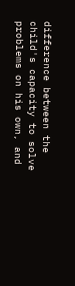difference between the child's capacity to solve problems on his own, and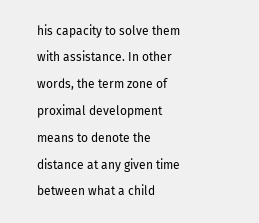his capacity to solve them with assistance. In other words, the term zone of proximal development means to denote the distance at any given time between what a child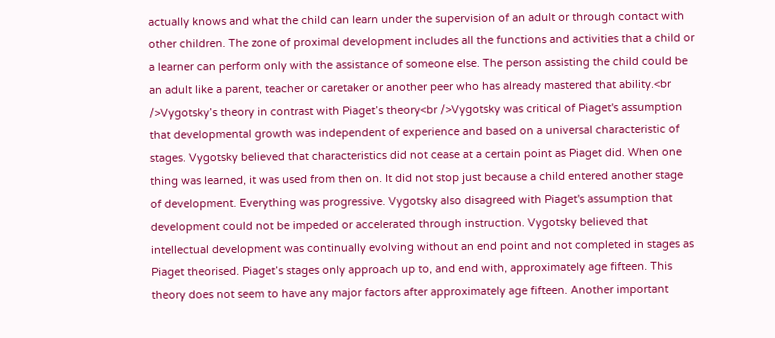actually knows and what the child can learn under the supervision of an adult or through contact with other children. The zone of proximal development includes all the functions and activities that a child or a learner can perform only with the assistance of someone else. The person assisting the child could be an adult like a parent, teacher or caretaker or another peer who has already mastered that ability.<br />Vygotsky’s theory in contrast with Piaget’s theory<br />Vygotsky was critical of Piaget's assumption that developmental growth was independent of experience and based on a universal characteristic of stages. Vygotsky believed that characteristics did not cease at a certain point as Piaget did. When one thing was learned, it was used from then on. It did not stop just because a child entered another stage of development. Everything was progressive. Vygotsky also disagreed with Piaget's assumption that development could not be impeded or accelerated through instruction. Vygotsky believed that intellectual development was continually evolving without an end point and not completed in stages as Piaget theorised. Piaget’s stages only approach up to, and end with, approximately age fifteen. This theory does not seem to have any major factors after approximately age fifteen. Another important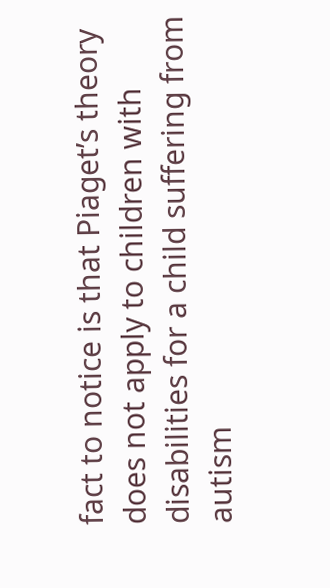fact to notice is that Piaget’s theory does not apply to children with disabilities for a child suffering from autism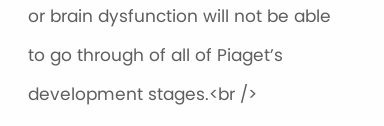or brain dysfunction will not be able to go through of all of Piaget’s development stages.<br />